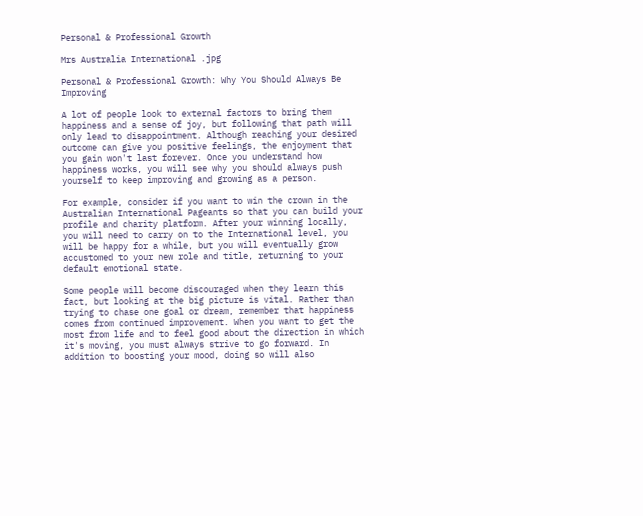Personal & Professional Growth

Mrs Australia International .jpg

Personal & Professional Growth: Why You Should Always Be Improving

A lot of people look to external factors to bring them happiness and a sense of joy, but following that path will only lead to disappointment. Although reaching your desired outcome can give you positive feelings, the enjoyment that you gain won't last forever. Once you understand how happiness works, you will see why you should always push yourself to keep improving and growing as a person.

For example, consider if you want to win the crown in the Australian International Pageants so that you can build your profile and charity platform. After your winning locally, you will need to carry on to the International level, you will be happy for a while, but you will eventually grow accustomed to your new role and title, returning to your default emotional state.

Some people will become discouraged when they learn this fact, but looking at the big picture is vital. Rather than trying to chase one goal or dream, remember that happiness comes from continued improvement. When you want to get the most from life and to feel good about the direction in which it's moving, you must always strive to go forward. In addition to boosting your mood, doing so will also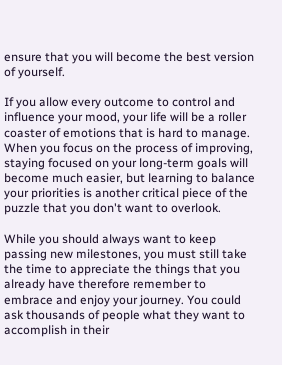ensure that you will become the best version of yourself.

If you allow every outcome to control and influence your mood, your life will be a roller coaster of emotions that is hard to manage. When you focus on the process of improving, staying focused on your long-term goals will become much easier, but learning to balance your priorities is another critical piece of the puzzle that you don't want to overlook.

While you should always want to keep passing new milestones, you must still take the time to appreciate the things that you already have therefore remember to embrace and enjoy your journey. You could ask thousands of people what they want to accomplish in their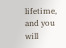lifetime, and you will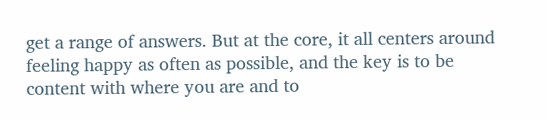get a range of answers. But at the core, it all centers around feeling happy as often as possible, and the key is to be content with where you are and to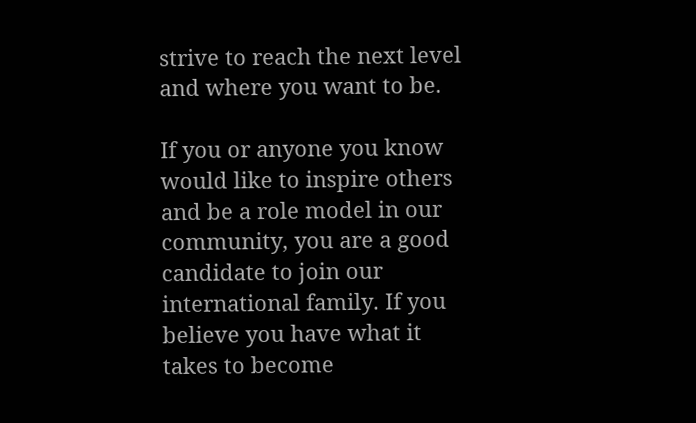strive to reach the next level and where you want to be.

If you or anyone you know would like to inspire others and be a role model in our community, you are a good candidate to join our international family. If you believe you have what it takes to become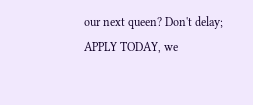our next queen? Don't delay; APPLY TODAY, we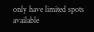only have limited spots available